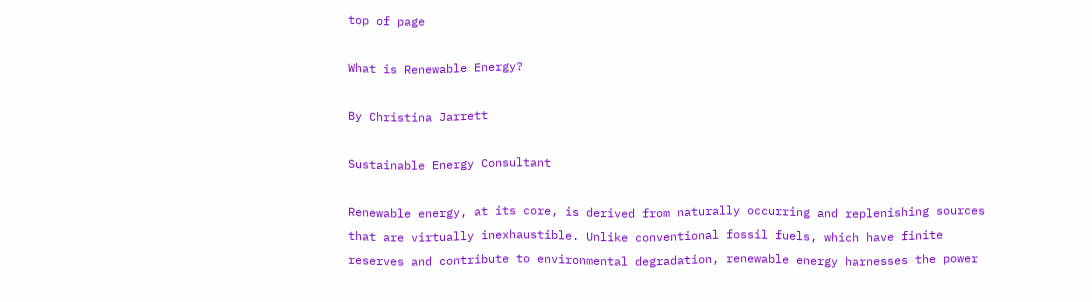top of page

What is Renewable Energy?

By Christina Jarrett

Sustainable Energy Consultant

Renewable energy, at its core, is derived from naturally occurring and replenishing sources that are virtually inexhaustible. Unlike conventional fossil fuels, which have finite reserves and contribute to environmental degradation, renewable energy harnesses the power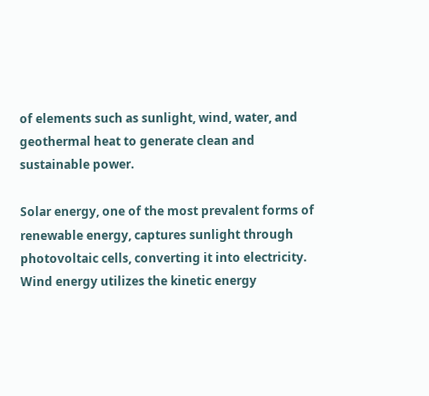of elements such as sunlight, wind, water, and geothermal heat to generate clean and sustainable power.

Solar energy, one of the most prevalent forms of renewable energy, captures sunlight through photovoltaic cells, converting it into electricity. Wind energy utilizes the kinetic energy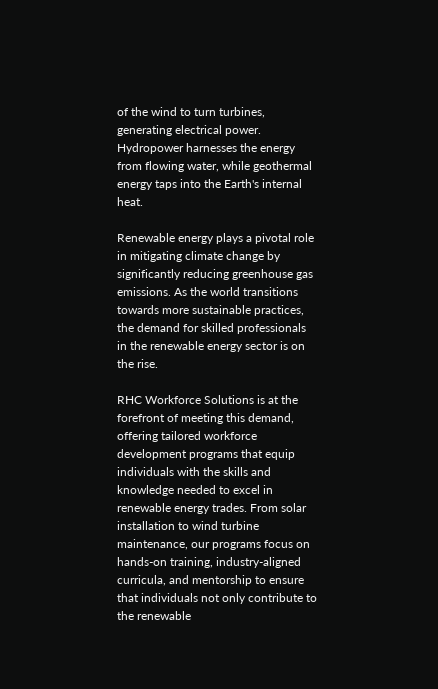of the wind to turn turbines, generating electrical power. Hydropower harnesses the energy from flowing water, while geothermal energy taps into the Earth's internal heat.

Renewable energy plays a pivotal role in mitigating climate change by significantly reducing greenhouse gas emissions. As the world transitions towards more sustainable practices, the demand for skilled professionals in the renewable energy sector is on the rise.

RHC Workforce Solutions is at the forefront of meeting this demand, offering tailored workforce development programs that equip individuals with the skills and knowledge needed to excel in renewable energy trades. From solar installation to wind turbine maintenance, our programs focus on hands-on training, industry-aligned curricula, and mentorship to ensure that individuals not only contribute to the renewable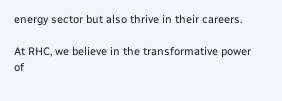energy sector but also thrive in their careers.

At RHC, we believe in the transformative power of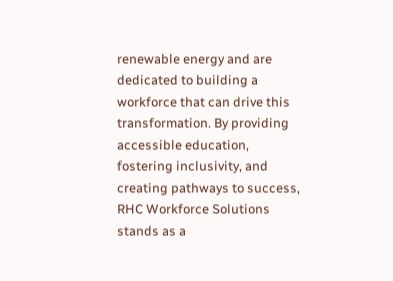renewable energy and are dedicated to building a workforce that can drive this transformation. By providing accessible education, fostering inclusivity, and creating pathways to success, RHC Workforce Solutions stands as a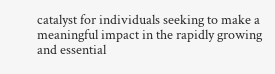catalyst for individuals seeking to make a meaningful impact in the rapidly growing and essential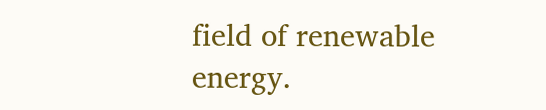field of renewable energy.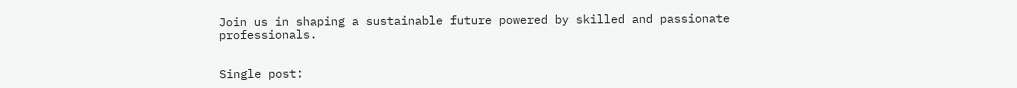Join us in shaping a sustainable future powered by skilled and passionate professionals.


Single post: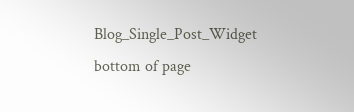Blog_Single_Post_Widget
bottom of page